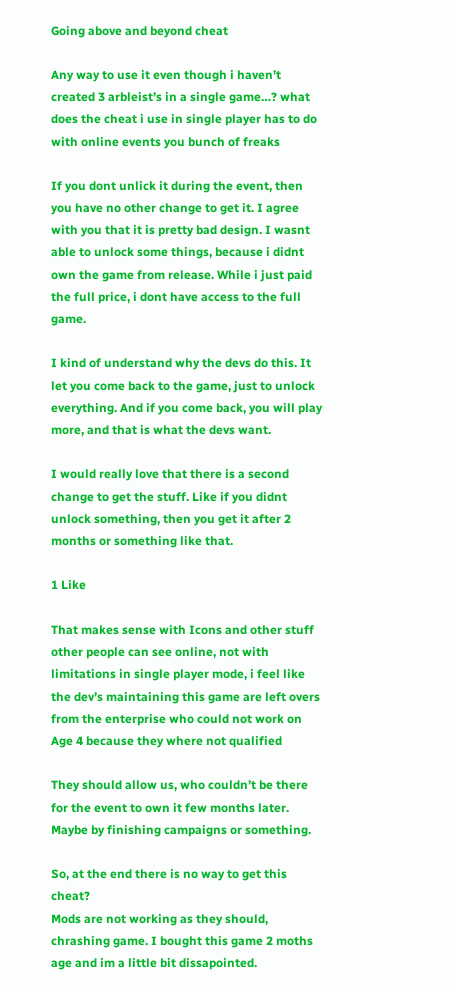Going above and beyond cheat

Any way to use it even though i haven’t created 3 arbleist’s in a single game…? what does the cheat i use in single player has to do with online events you bunch of freaks

If you dont unlick it during the event, then you have no other change to get it. I agree with you that it is pretty bad design. I wasnt able to unlock some things, because i didnt own the game from release. While i just paid the full price, i dont have access to the full game.

I kind of understand why the devs do this. It let you come back to the game, just to unlock everything. And if you come back, you will play more, and that is what the devs want.

I would really love that there is a second change to get the stuff. Like if you didnt unlock something, then you get it after 2 months or something like that.

1 Like

That makes sense with Icons and other stuff other people can see online, not with limitations in single player mode, i feel like the dev’s maintaining this game are left overs from the enterprise who could not work on Age 4 because they where not qualified

They should allow us, who couldn’t be there for the event to own it few months later. Maybe by finishing campaigns or something.

So, at the end there is no way to get this cheat?
Mods are not working as they should, chrashing game. I bought this game 2 moths age and im a little bit dissapointed.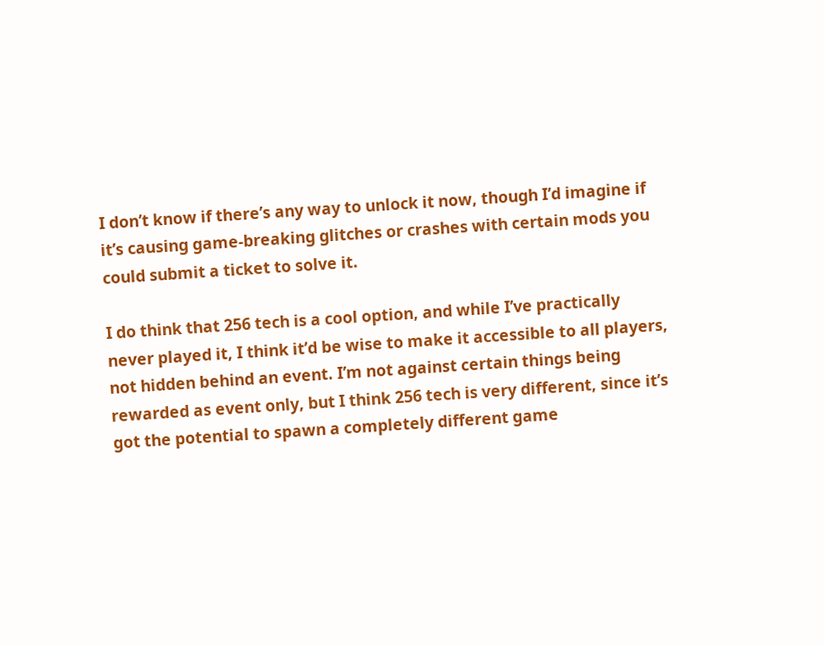I don’t know if there’s any way to unlock it now, though I’d imagine if it’s causing game-breaking glitches or crashes with certain mods you could submit a ticket to solve it.

I do think that 256 tech is a cool option, and while I’ve practically never played it, I think it’d be wise to make it accessible to all players, not hidden behind an event. I’m not against certain things being rewarded as event only, but I think 256 tech is very different, since it’s got the potential to spawn a completely different game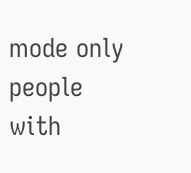mode only people with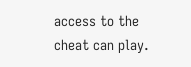access to the cheat can play.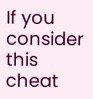If you consider this cheat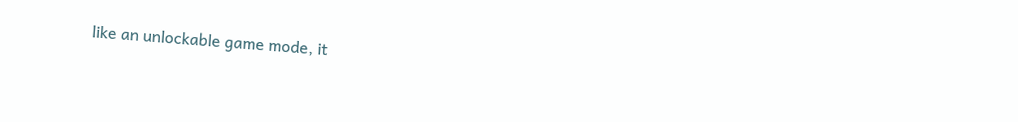like an unlockable game mode, it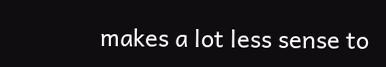makes a lot less sense to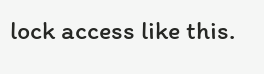lock access like this.